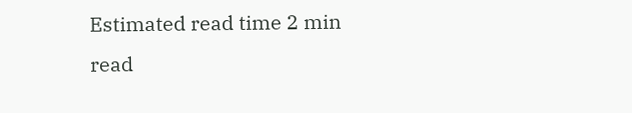Estimated read time 2 min read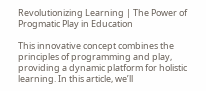Revolutionizing Learning | The Power of Progmatic Play in Education

This innovative concept combines the principles of programming and play, providing a dynamic platform for holistic learning. In this article, we’ll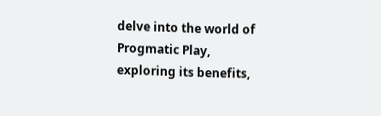delve into the world of Progmatic Play, exploring its benefits,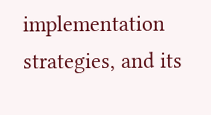implementation strategies, and its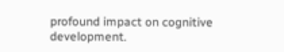profound impact on cognitive development.